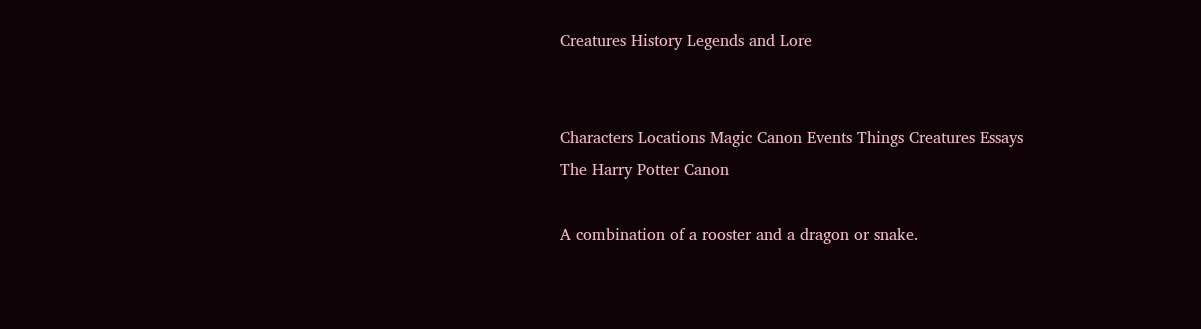Creatures History Legends and Lore


Characters Locations Magic Canon Events Things Creatures Essays
The Harry Potter Canon

A combination of a rooster and a dragon or snake.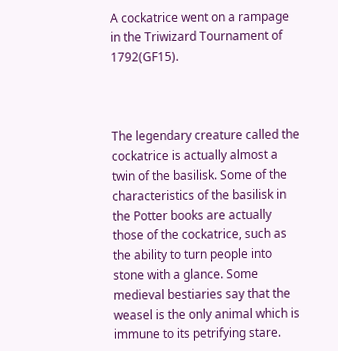A cockatrice went on a rampage in the Triwizard Tournament of 1792(GF15).



The legendary creature called the cockatrice is actually almost a twin of the basilisk. Some of the characteristics of the basilisk in the Potter books are actually those of the cockatrice, such as the ability to turn people into stone with a glance. Some medieval bestiaries say that the weasel is the only animal which is immune to its petrifying stare.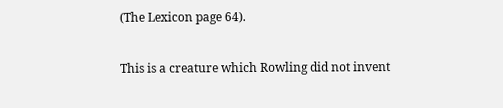(The Lexicon page 64).

This is a creature which Rowling did not invent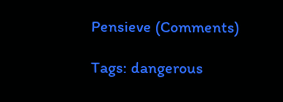Pensieve (Comments)

Tags: dangerous